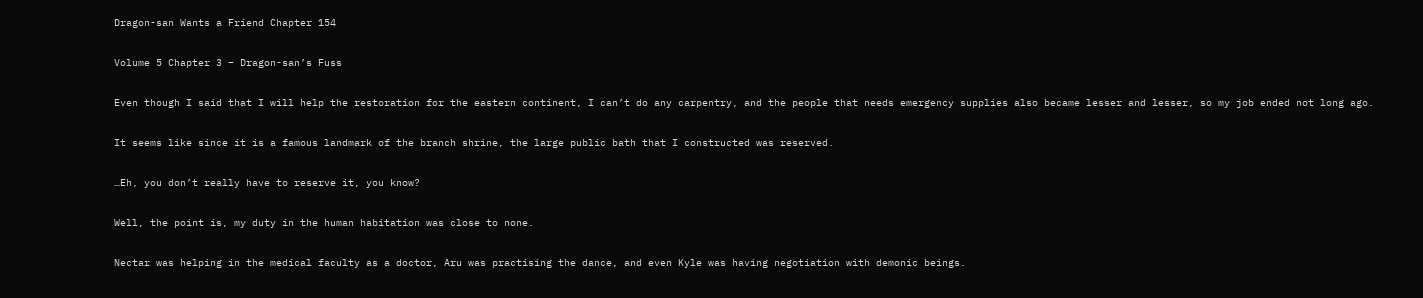Dragon-san Wants a Friend Chapter 154

Volume 5 Chapter 3 – Dragon-san’s Fuss

Even though I said that I will help the restoration for the eastern continent, I can’t do any carpentry, and the people that needs emergency supplies also became lesser and lesser, so my job ended not long ago.

It seems like since it is a famous landmark of the branch shrine, the large public bath that I constructed was reserved.

…Eh, you don’t really have to reserve it, you know?

Well, the point is, my duty in the human habitation was close to none.

Nectar was helping in the medical faculty as a doctor, Aru was practising the dance, and even Kyle was having negotiation with demonic beings.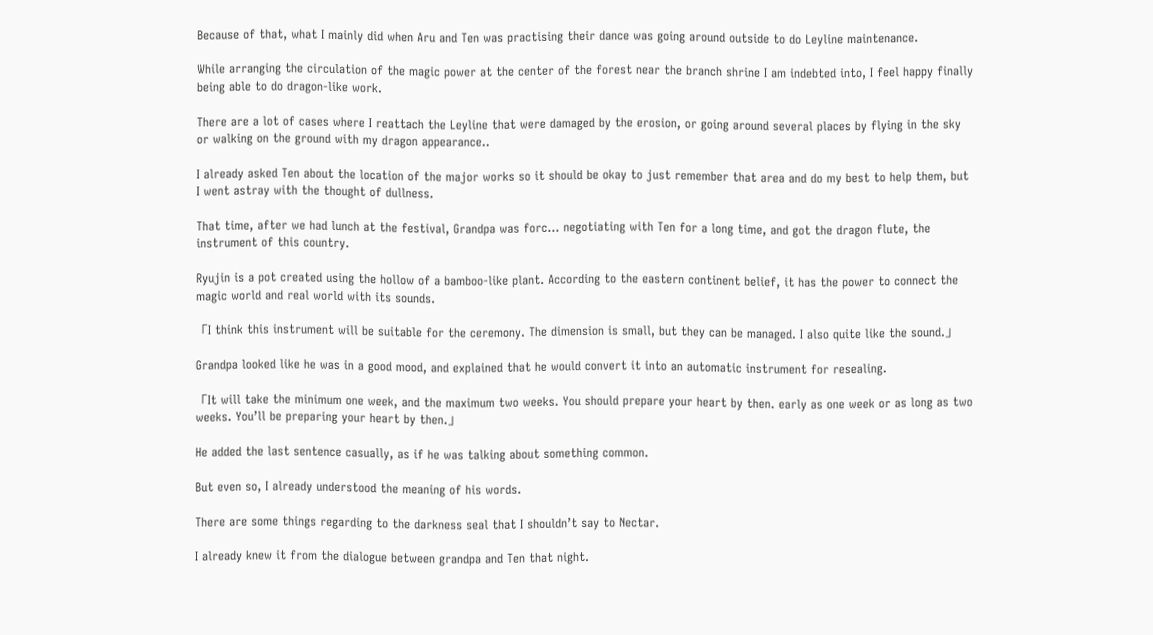Because of that, what I mainly did when Aru and Ten was practising their dance was going around outside to do Leyline maintenance.

While arranging the circulation of the magic power at the center of the forest near the branch shrine I am indebted into, I feel happy finally being able to do dragon-like work.

There are a lot of cases where I reattach the Leyline that were damaged by the erosion, or going around several places by flying in the sky or walking on the ground with my dragon appearance..

I already asked Ten about the location of the major works so it should be okay to just remember that area and do my best to help them, but I went astray with the thought of dullness.

That time, after we had lunch at the festival, Grandpa was forc… negotiating with Ten for a long time, and got the dragon flute, the instrument of this country.

Ryujin is a pot created using the hollow of a bamboo-like plant. According to the eastern continent belief, it has the power to connect the magic world and real world with its sounds.

「I think this instrument will be suitable for the ceremony. The dimension is small, but they can be managed. I also quite like the sound.」

Grandpa looked like he was in a good mood, and explained that he would convert it into an automatic instrument for resealing.

「It will take the minimum one week, and the maximum two weeks. You should prepare your heart by then. early as one week or as long as two weeks. You’ll be preparing your heart by then.」

He added the last sentence casually, as if he was talking about something common.

But even so, I already understood the meaning of his words.

There are some things regarding to the darkness seal that I shouldn’t say to Nectar.

I already knew it from the dialogue between grandpa and Ten that night.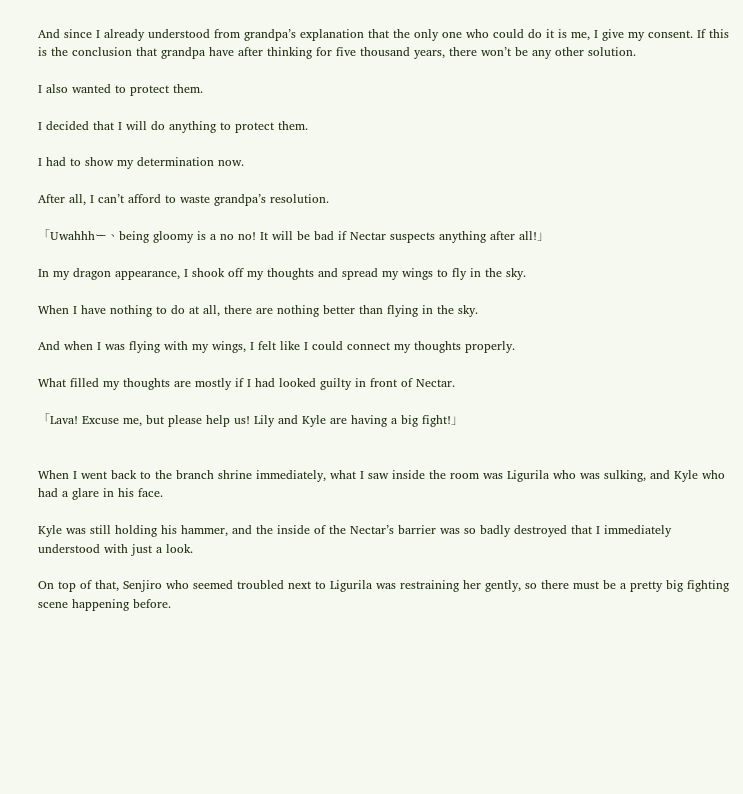And since I already understood from grandpa’s explanation that the only one who could do it is me, I give my consent. If this is the conclusion that grandpa have after thinking for five thousand years, there won’t be any other solution.

I also wanted to protect them.

I decided that I will do anything to protect them.

I had to show my determination now.

After all, I can’t afford to waste grandpa’s resolution.

「Uwahhhー、being gloomy is a no no! It will be bad if Nectar suspects anything after all!」

In my dragon appearance, I shook off my thoughts and spread my wings to fly in the sky.

When I have nothing to do at all, there are nothing better than flying in the sky.

And when I was flying with my wings, I felt like I could connect my thoughts properly.

What filled my thoughts are mostly if I had looked guilty in front of Nectar.

「Lava! Excuse me, but please help us! Lily and Kyle are having a big fight!」


When I went back to the branch shrine immediately, what I saw inside the room was Ligurila who was sulking, and Kyle who had a glare in his face.

Kyle was still holding his hammer, and the inside of the Nectar’s barrier was so badly destroyed that I immediately understood with just a look.

On top of that, Senjiro who seemed troubled next to Ligurila was restraining her gently, so there must be a pretty big fighting scene happening before.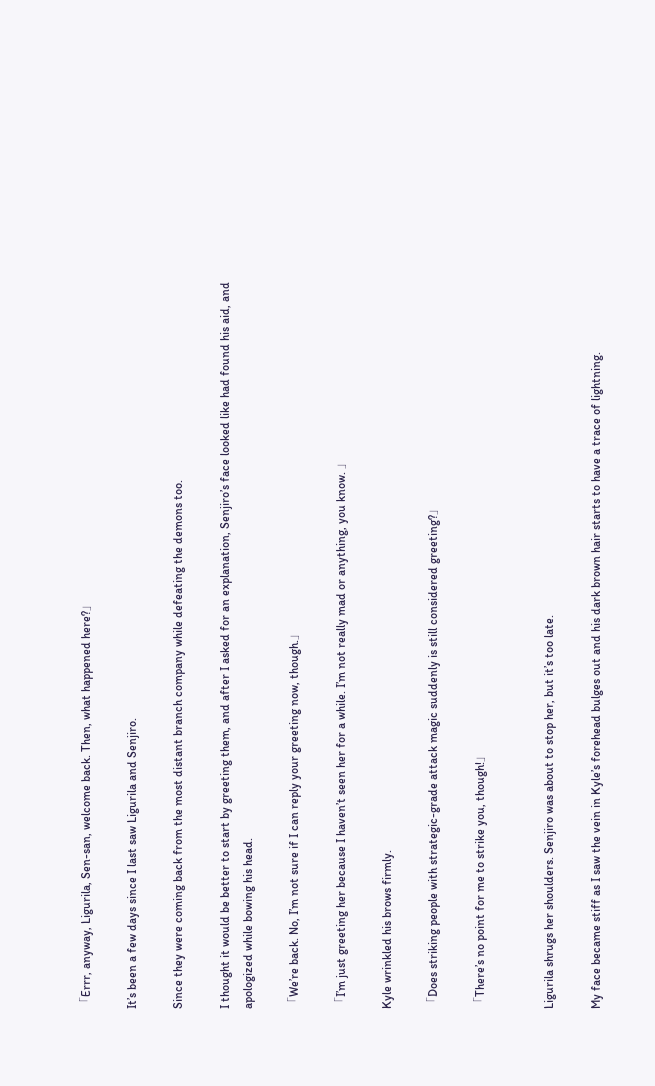「Errr, anyway, Ligurila, Sen-san, welcome back. Then, what happened here?」

It’s been a few days since I last saw Ligurila and Senjiro.

Since they were coming back from the most distant branch company while defeating the demons too.

I thought it would be better to start by greeting them, and after I asked for an explanation, Senjiro’s face looked like had found his aid, and apologized while bowing his head.

「We’re back. No, I’m not sure if I can reply your greeting now, though.」

「I’m just greeting her because I haven’t seen her for a while. I’m not really mad or anything, you know. 」

Kyle wrinkled his brows firmly.

「Does striking people with strategic-grade attack magic suddenly is still considered greeting?」

「There’s no point for me to strike you, though!」


Ligurila shrugs her shoulders. Senjiro was about to stop her, but it’s too late.

My face became stiff as I saw the vein in Kyle’s forehead bulges out and his dark brown hair starts to have a trace of lightning.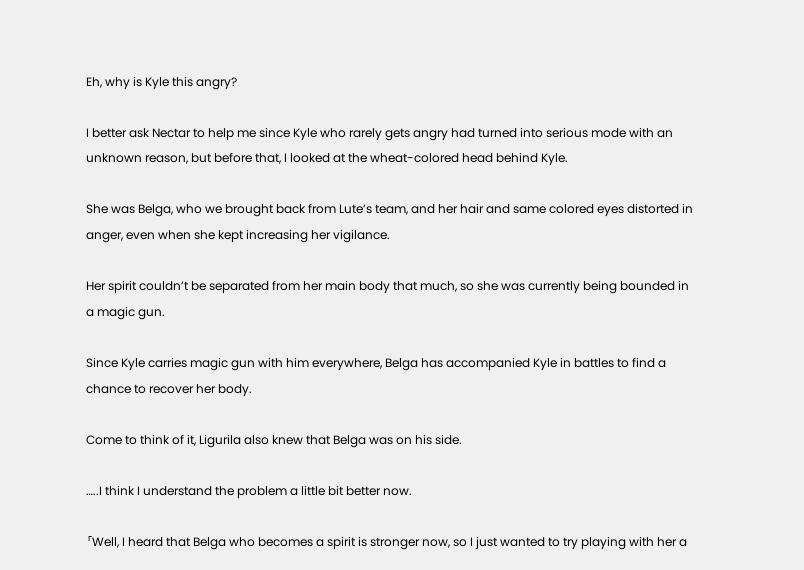Eh, why is Kyle this angry?

I better ask Nectar to help me since Kyle who rarely gets angry had turned into serious mode with an unknown reason, but before that, I looked at the wheat-colored head behind Kyle.

She was Belga, who we brought back from Lute’s team, and her hair and same colored eyes distorted in anger, even when she kept increasing her vigilance.

Her spirit couldn’t be separated from her main body that much, so she was currently being bounded in a magic gun.

Since Kyle carries magic gun with him everywhere, Belga has accompanied Kyle in battles to find a chance to recover her body.

Come to think of it, Ligurila also knew that Belga was on his side.

…..I think I understand the problem a little bit better now.

「Well, I heard that Belga who becomes a spirit is stronger now, so I just wanted to try playing with her a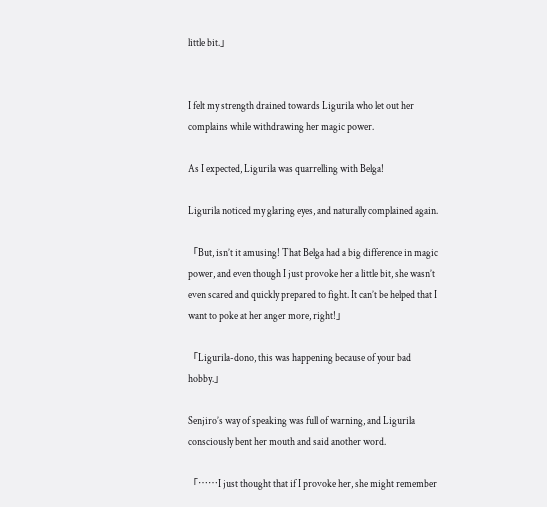little bit.」


I felt my strength drained towards Ligurila who let out her complains while withdrawing her magic power.

As I expected, Ligurila was quarrelling with Belga!

Ligurila noticed my glaring eyes, and naturally complained again.

「But, isn’t it amusing! That Belga had a big difference in magic power, and even though I just provoke her a little bit, she wasn’t even scared and quickly prepared to fight. It can’t be helped that I want to poke at her anger more, right!」

「Ligurila-dono, this was happening because of your bad hobby.」

Senjiro’s way of speaking was full of warning, and Ligurila consciously bent her mouth and said another word.

「……I just thought that if I provoke her, she might remember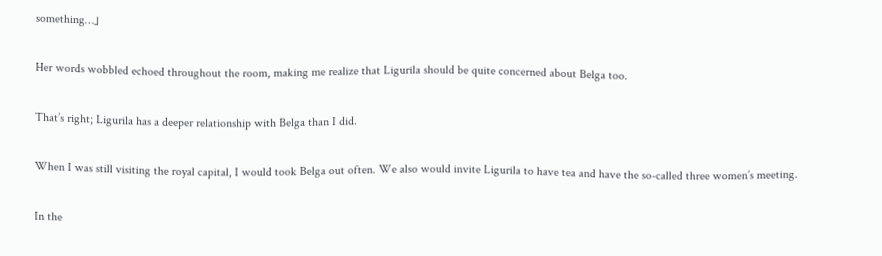something…」

Her words wobbled echoed throughout the room, making me realize that Ligurila should be quite concerned about Belga too.

That’s right; Ligurila has a deeper relationship with Belga than I did.

When I was still visiting the royal capital, I would took Belga out often. We also would invite Ligurila to have tea and have the so-called three women’s meeting.

In the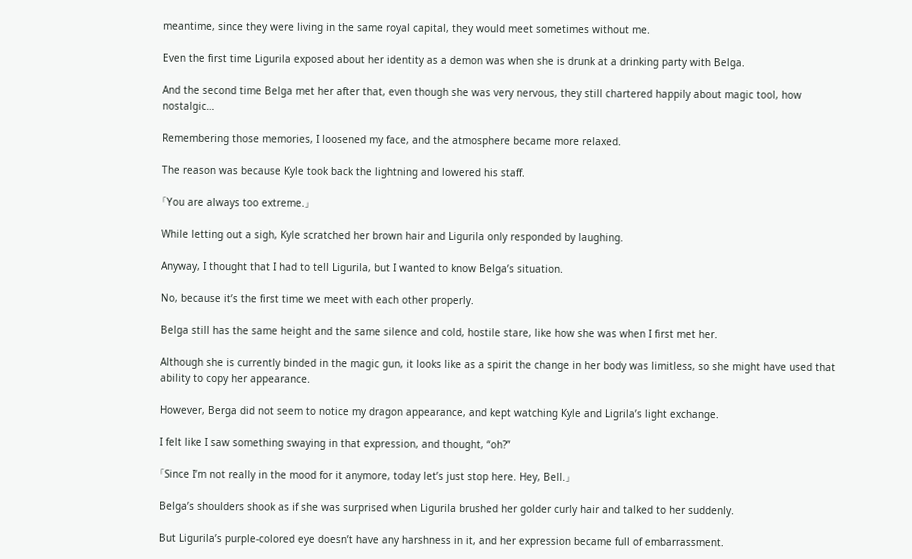meantime, since they were living in the same royal capital, they would meet sometimes without me.

Even the first time Ligurila exposed about her identity as a demon was when she is drunk at a drinking party with Belga.

And the second time Belga met her after that, even though she was very nervous, they still chartered happily about magic tool, how nostalgic…

Remembering those memories, I loosened my face, and the atmosphere became more relaxed.

The reason was because Kyle took back the lightning and lowered his staff.

「You are always too extreme.」

While letting out a sigh, Kyle scratched her brown hair and Ligurila only responded by laughing.

Anyway, I thought that I had to tell Ligurila, but I wanted to know Belga’s situation.

No, because it’s the first time we meet with each other properly.

Belga still has the same height and the same silence and cold, hostile stare, like how she was when I first met her.

Although she is currently binded in the magic gun, it looks like as a spirit the change in her body was limitless, so she might have used that ability to copy her appearance.

However, Berga did not seem to notice my dragon appearance, and kept watching Kyle and Ligrila’s light exchange.

I felt like I saw something swaying in that expression, and thought, “oh?”

「Since I’m not really in the mood for it anymore, today let’s just stop here. Hey, Bell.」

Belga’s shoulders shook as if she was surprised when Ligurila brushed her golder curly hair and talked to her suddenly.

But Ligurila’s purple-colored eye doesn’t have any harshness in it, and her expression became full of embarrassment.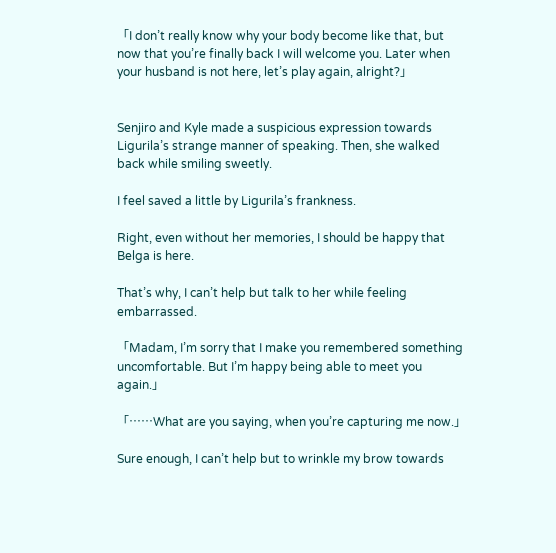「I don’t really know why your body become like that, but now that you’re finally back I will welcome you. Later when your husband is not here, let’s play again, alright?」


Senjiro and Kyle made a suspicious expression towards Ligurila’s strange manner of speaking. Then, she walked back while smiling sweetly.

I feel saved a little by Ligurila’s frankness.

Right, even without her memories, I should be happy that Belga is here.

That’s why, I can’t help but talk to her while feeling embarrassed.

「Madam, I’m sorry that I make you remembered something uncomfortable. But I’m happy being able to meet you again.」

「……What are you saying, when you’re capturing me now.」

Sure enough, I can’t help but to wrinkle my brow towards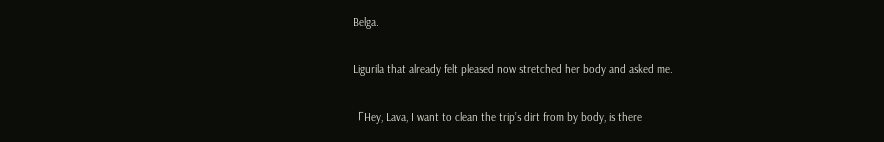Belga.

Ligurila that already felt pleased now stretched her body and asked me.

「Hey, Lava, I want to clean the trip’s dirt from by body, is there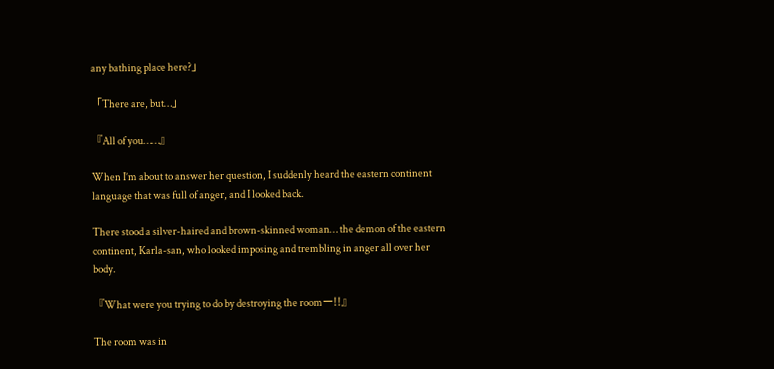any bathing place here?」

「There are, but…」

『All of you……』

When I’m about to answer her question, I suddenly heard the eastern continent language that was full of anger, and I looked back.

There stood a silver-haired and brown-skinned woman… the demon of the eastern continent, Karla-san, who looked imposing and trembling in anger all over her body.

『What were you trying to do by destroying the roomー!!』

The room was in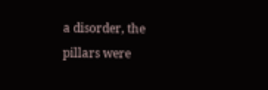a disorder, the pillars were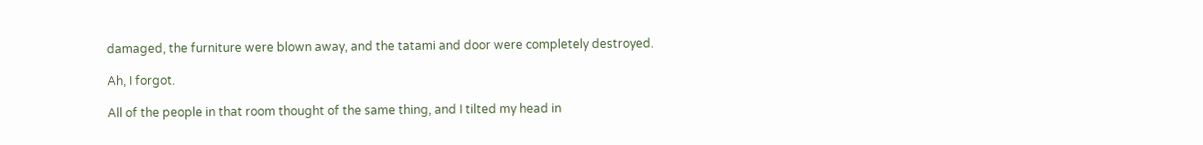damaged, the furniture were blown away, and the tatami and door were completely destroyed.

Ah, I forgot.

All of the people in that room thought of the same thing, and I tilted my head in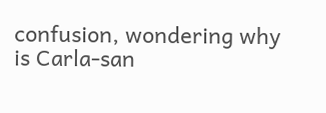confusion, wondering why is Carla-san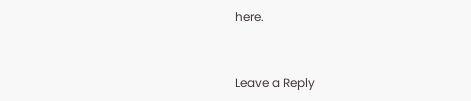here.


Leave a Reply